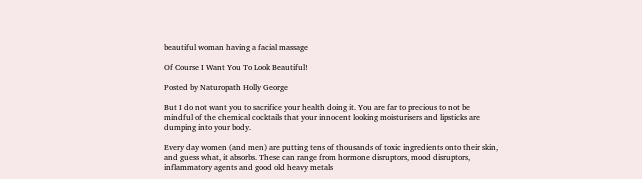beautiful woman having a facial massage

Of Course I Want You To Look Beautiful!

Posted by Naturopath Holly George

But I do not want you to sacrifice your health doing it. You are far to precious to not be mindful of the chemical cocktails that your innocent looking moisturisers and lipsticks are dumping into your body.

Every day women (and men) are putting tens of thousands of toxic ingredients onto their skin, and guess what, it absorbs. These can range from hormone disruptors, mood disruptors, inflammatory agents and good old heavy metals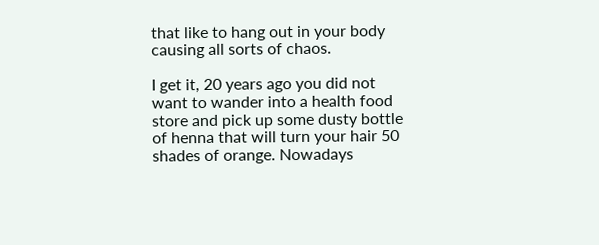that like to hang out in your body causing all sorts of chaos.

I get it, 20 years ago you did not want to wander into a health food store and pick up some dusty bottle of henna that will turn your hair 50 shades of orange. Nowadays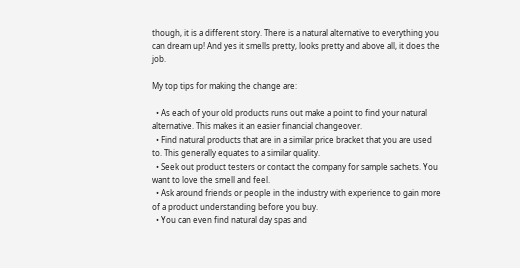though, it is a different story. There is a natural alternative to everything you can dream up! And yes it smells pretty, looks pretty and above all, it does the job.

My top tips for making the change are:

  • As each of your old products runs out make a point to find your natural alternative. This makes it an easier financial changeover.
  • Find natural products that are in a similar price bracket that you are used to. This generally equates to a similar quality.
  • Seek out product testers or contact the company for sample sachets. You want to love the smell and feel.
  • Ask around friends or people in the industry with experience to gain more of a product understanding before you buy.
  • You can even find natural day spas and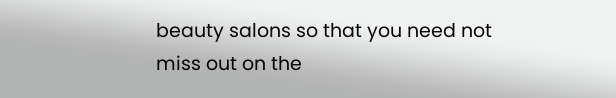beauty salons so that you need not miss out on the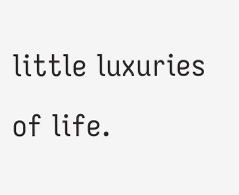little luxuries of life.